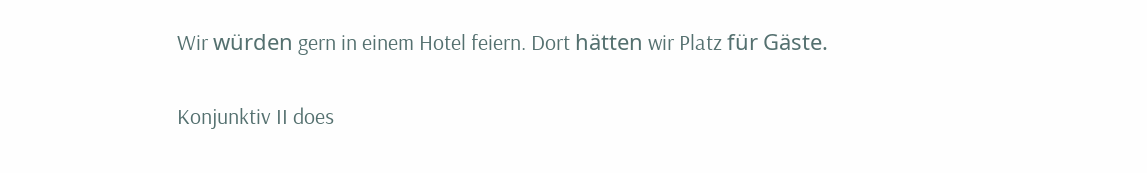Wir würden gern in einem Hotel feiern. Dort hätten wir Platz für Gäste.

Konjunktiv II does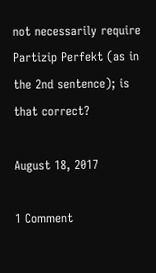not necessarily require Partizip Perfekt (as in the 2nd sentence); is that correct?

August 18, 2017

1 Comment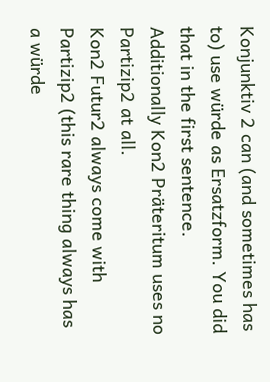Konjunktiv 2 can (and sometimes has to) use würde as Ersatzform. You did that in the first sentence.
Additionally Kon2 Präteritum uses no Partizip2 at all.
Kon2 Futur2 always come with Partizip2 (this rare thing always has a würde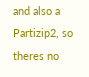and also a Partizip2, so theres no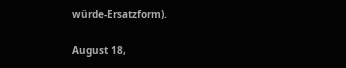würde-Ersatzform).

August 18,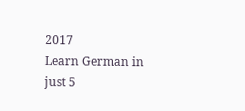2017
Learn German in just 5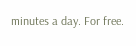minutes a day. For free.